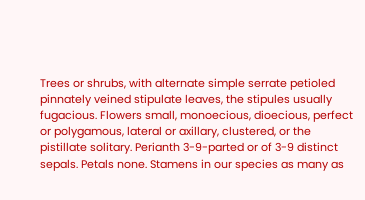Trees or shrubs, with alternate simple serrate petioled pinnately veined stipulate leaves, the stipules usually fugacious. Flowers small, monoecious, dioecious, perfect or polygamous, lateral or axillary, clustered, or the pistillate solitary. Perianth 3-9-parted or of 3-9 distinct sepals. Petals none. Stamens in our species as many as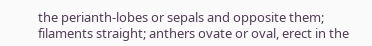the perianth-lobes or sepals and opposite them; filaments straight; anthers ovate or oval, erect in the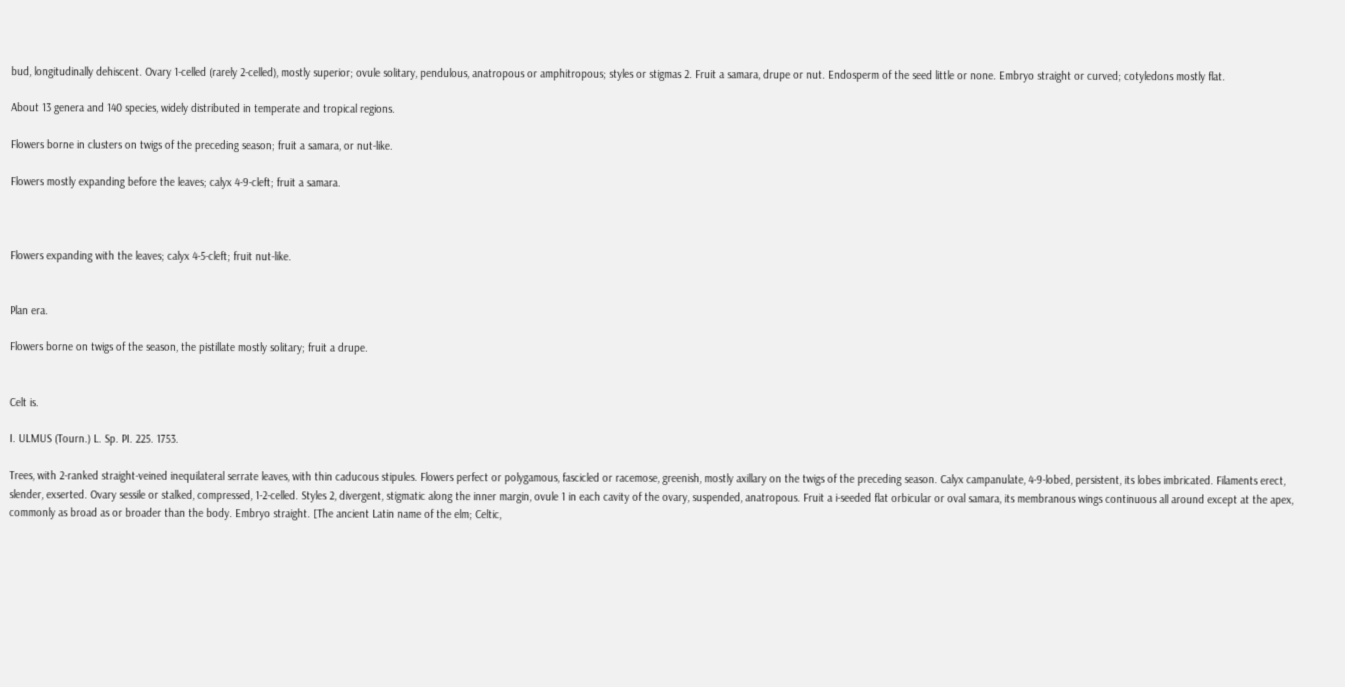bud, longitudinally dehiscent. Ovary 1-celled (rarely 2-celled), mostly superior; ovule solitary, pendulous, anatropous or amphitropous; styles or stigmas 2. Fruit a samara, drupe or nut. Endosperm of the seed little or none. Embryo straight or curved; cotyledons mostly flat.

About 13 genera and 140 species, widely distributed in temperate and tropical regions.

Flowers borne in clusters on twigs of the preceding season; fruit a samara, or nut-like.

Flowers mostly expanding before the leaves; calyx 4-9-cleft; fruit a samara.



Flowers expanding with the leaves; calyx 4-5-cleft; fruit nut-like.


Plan era.

Flowers borne on twigs of the season, the pistillate mostly solitary; fruit a drupe.


Celt is.

I. ULMUS (Tourn.) L. Sp. PI. 225. 1753.

Trees, with 2-ranked straight-veined inequilateral serrate leaves, with thin caducous stipules. Flowers perfect or polygamous, fascicled or racemose, greenish, mostly axillary on the twigs of the preceding season. Calyx campanulate, 4-9-lobed, persistent, its lobes imbricated. Filaments erect, slender, exserted. Ovary sessile or stalked, compressed, 1-2-celled. Styles 2, divergent, stigmatic along the inner margin, ovule 1 in each cavity of the ovary, suspended, anatropous. Fruit a i-seeded flat orbicular or oval samara, its membranous wings continuous all around except at the apex, commonly as broad as or broader than the body. Embryo straight. [The ancient Latin name of the elm; Celtic,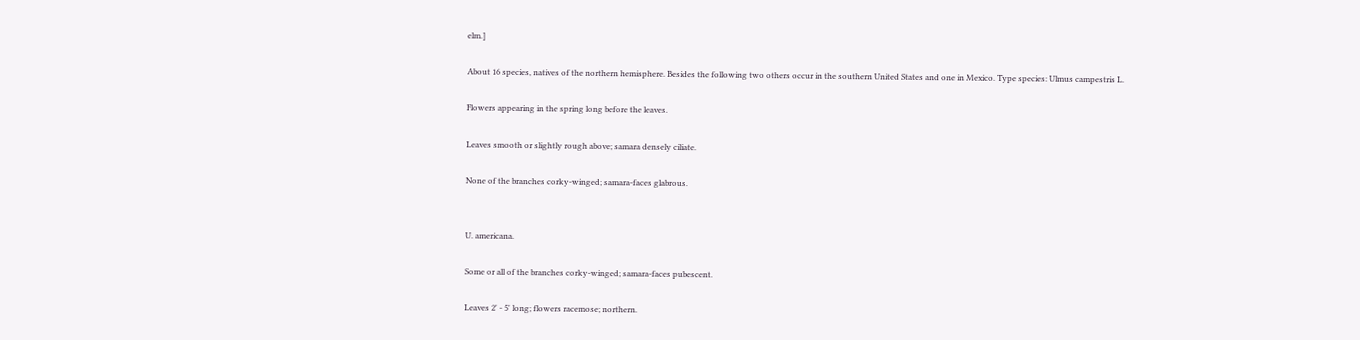elm.]

About 16 species, natives of the northern hemisphere. Besides the following two others occur in the southern United States and one in Mexico. Type species: Ulmus campestris L.

Flowers appearing in the spring long before the leaves.

Leaves smooth or slightly rough above; samara densely ciliate.

None of the branches corky-winged; samara-faces glabrous.


U. americana.

Some or all of the branches corky-winged; samara-faces pubescent.

Leaves 2' - 5' long; flowers racemose; northern.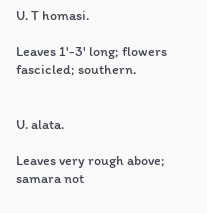U. T homasi.

Leaves 1'-3' long; flowers fascicled; southern.


U. alata.

Leaves very rough above; samara not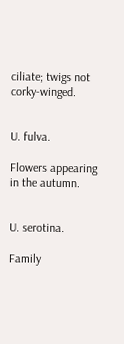ciliate; twigs not corky-winged.


U. fulva.

Flowers appearing in the autumn.


U. serotina.

Family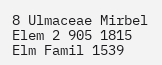8 Ulmaceae Mirbel Elem 2 905 1815 Elm Famil 1539